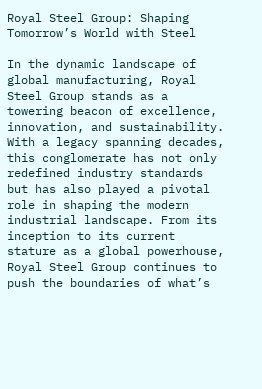Royal Steel Group: Shaping Tomorrow’s World with Steel

In the dynamic landscape of global manufacturing, Royal Steel Group stands as a towering beacon of excellence, innovation, and sustainability. With a legacy spanning decades, this conglomerate has not only redefined industry standards but has also played a pivotal role in shaping the modern industrial landscape. From its inception to its current stature as a global powerhouse, Royal Steel Group continues to push the boundaries of what’s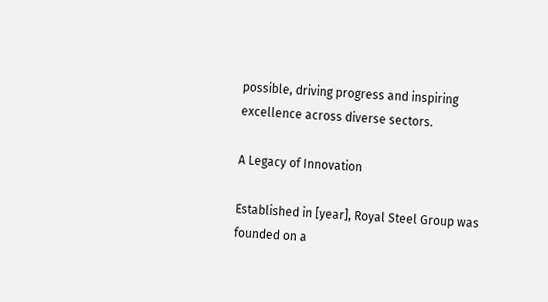possible, driving progress and inspiring excellence across diverse sectors.

A Legacy of Innovation

Established in [year], Royal Steel Group was founded on a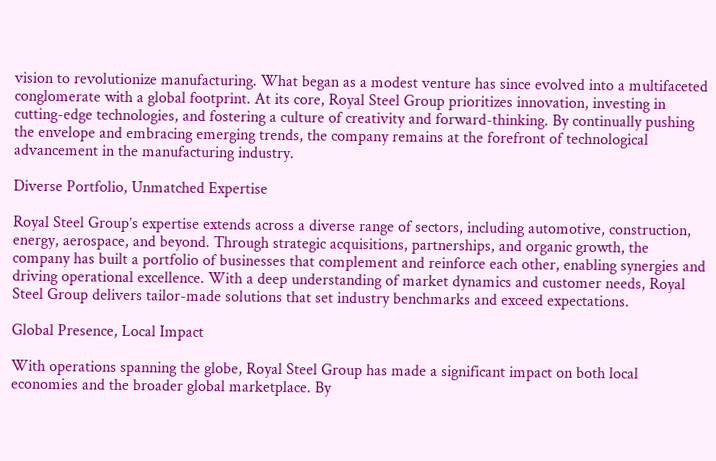vision to revolutionize manufacturing. What began as a modest venture has since evolved into a multifaceted conglomerate with a global footprint. At its core, Royal Steel Group prioritizes innovation, investing in cutting-edge technologies, and fostering a culture of creativity and forward-thinking. By continually pushing the envelope and embracing emerging trends, the company remains at the forefront of technological advancement in the manufacturing industry.

Diverse Portfolio, Unmatched Expertise

Royal Steel Group’s expertise extends across a diverse range of sectors, including automotive, construction, energy, aerospace, and beyond. Through strategic acquisitions, partnerships, and organic growth, the company has built a portfolio of businesses that complement and reinforce each other, enabling synergies and driving operational excellence. With a deep understanding of market dynamics and customer needs, Royal Steel Group delivers tailor-made solutions that set industry benchmarks and exceed expectations.

Global Presence, Local Impact

With operations spanning the globe, Royal Steel Group has made a significant impact on both local economies and the broader global marketplace. By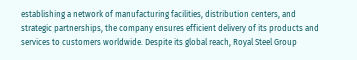establishing a network of manufacturing facilities, distribution centers, and strategic partnerships, the company ensures efficient delivery of its products and services to customers worldwide. Despite its global reach, Royal Steel Group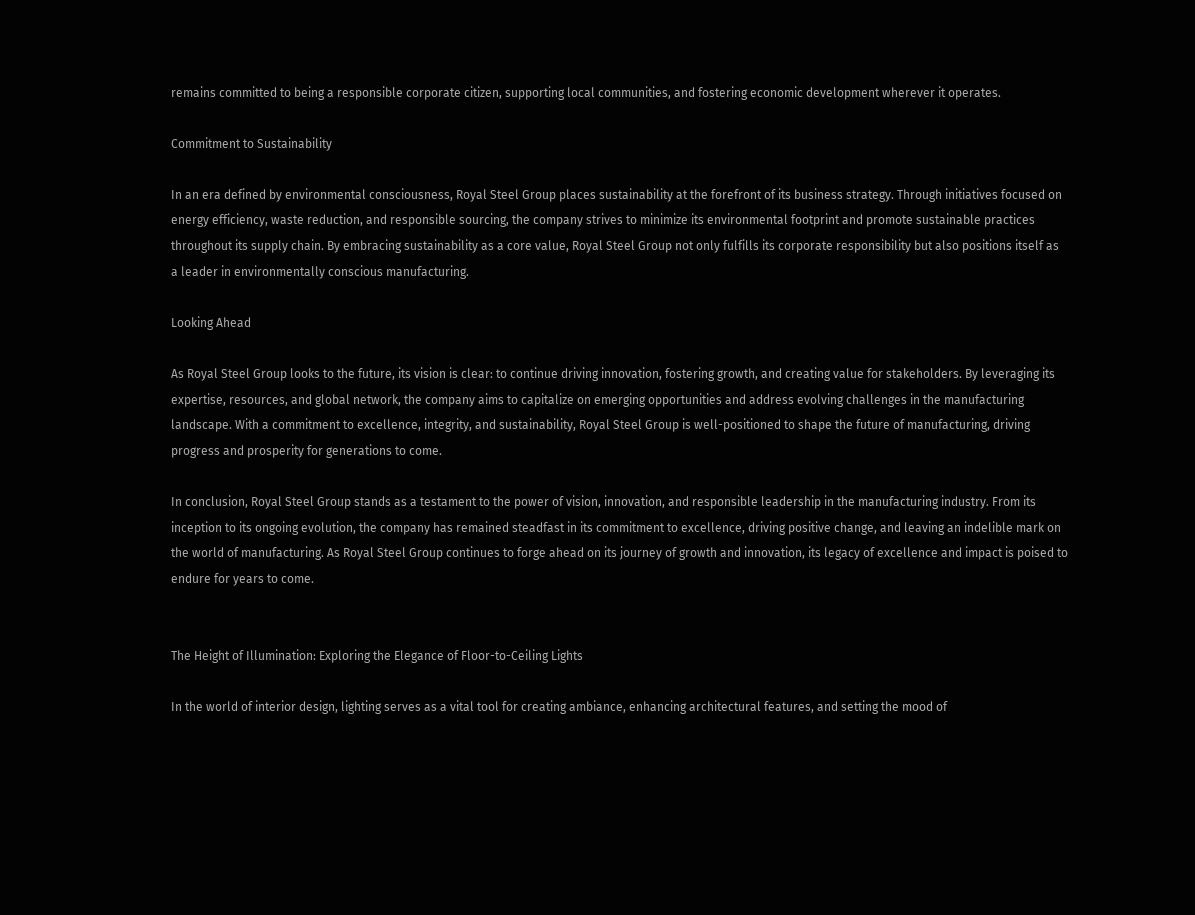remains committed to being a responsible corporate citizen, supporting local communities, and fostering economic development wherever it operates.

Commitment to Sustainability

In an era defined by environmental consciousness, Royal Steel Group places sustainability at the forefront of its business strategy. Through initiatives focused on energy efficiency, waste reduction, and responsible sourcing, the company strives to minimize its environmental footprint and promote sustainable practices throughout its supply chain. By embracing sustainability as a core value, Royal Steel Group not only fulfills its corporate responsibility but also positions itself as a leader in environmentally conscious manufacturing.

Looking Ahead

As Royal Steel Group looks to the future, its vision is clear: to continue driving innovation, fostering growth, and creating value for stakeholders. By leveraging its expertise, resources, and global network, the company aims to capitalize on emerging opportunities and address evolving challenges in the manufacturing landscape. With a commitment to excellence, integrity, and sustainability, Royal Steel Group is well-positioned to shape the future of manufacturing, driving progress and prosperity for generations to come.

In conclusion, Royal Steel Group stands as a testament to the power of vision, innovation, and responsible leadership in the manufacturing industry. From its inception to its ongoing evolution, the company has remained steadfast in its commitment to excellence, driving positive change, and leaving an indelible mark on the world of manufacturing. As Royal Steel Group continues to forge ahead on its journey of growth and innovation, its legacy of excellence and impact is poised to endure for years to come.


The Height of Illumination: Exploring the Elegance of Floor-to-Ceiling Lights

In the world of interior design, lighting serves as a vital tool for creating ambiance, enhancing architectural features, and setting the mood of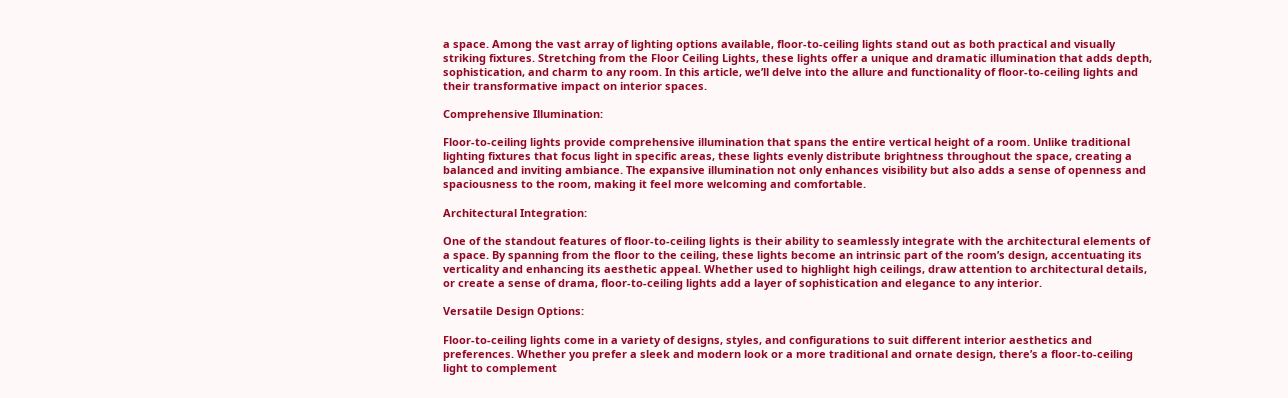a space. Among the vast array of lighting options available, floor-to-ceiling lights stand out as both practical and visually striking fixtures. Stretching from the Floor Ceiling Lights, these lights offer a unique and dramatic illumination that adds depth, sophistication, and charm to any room. In this article, we’ll delve into the allure and functionality of floor-to-ceiling lights and their transformative impact on interior spaces.

Comprehensive Illumination:

Floor-to-ceiling lights provide comprehensive illumination that spans the entire vertical height of a room. Unlike traditional lighting fixtures that focus light in specific areas, these lights evenly distribute brightness throughout the space, creating a balanced and inviting ambiance. The expansive illumination not only enhances visibility but also adds a sense of openness and spaciousness to the room, making it feel more welcoming and comfortable.

Architectural Integration:

One of the standout features of floor-to-ceiling lights is their ability to seamlessly integrate with the architectural elements of a space. By spanning from the floor to the ceiling, these lights become an intrinsic part of the room’s design, accentuating its verticality and enhancing its aesthetic appeal. Whether used to highlight high ceilings, draw attention to architectural details, or create a sense of drama, floor-to-ceiling lights add a layer of sophistication and elegance to any interior.

Versatile Design Options:

Floor-to-ceiling lights come in a variety of designs, styles, and configurations to suit different interior aesthetics and preferences. Whether you prefer a sleek and modern look or a more traditional and ornate design, there’s a floor-to-ceiling light to complement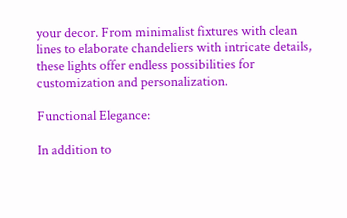your decor. From minimalist fixtures with clean lines to elaborate chandeliers with intricate details, these lights offer endless possibilities for customization and personalization.

Functional Elegance:

In addition to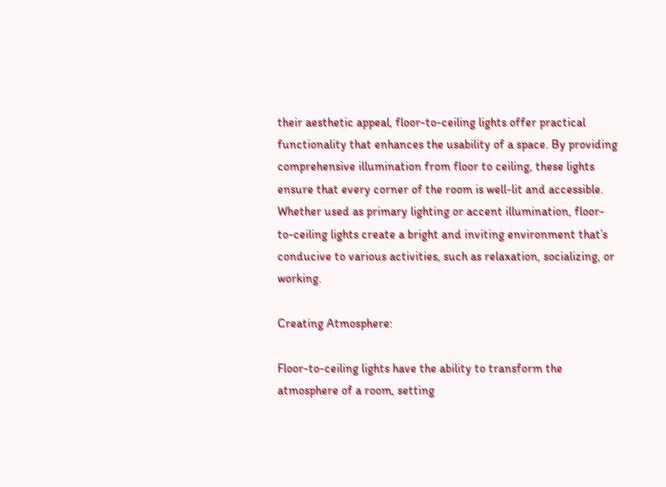their aesthetic appeal, floor-to-ceiling lights offer practical functionality that enhances the usability of a space. By providing comprehensive illumination from floor to ceiling, these lights ensure that every corner of the room is well-lit and accessible. Whether used as primary lighting or accent illumination, floor-to-ceiling lights create a bright and inviting environment that’s conducive to various activities, such as relaxation, socializing, or working.

Creating Atmosphere:

Floor-to-ceiling lights have the ability to transform the atmosphere of a room, setting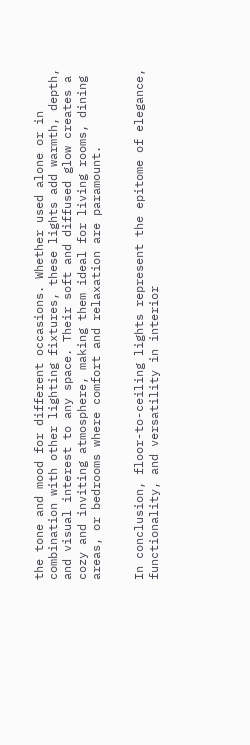the tone and mood for different occasions. Whether used alone or in combination with other lighting fixtures, these lights add warmth, depth, and visual interest to any space. Their soft and diffused glow creates a cozy and inviting atmosphere, making them ideal for living rooms, dining areas, or bedrooms where comfort and relaxation are paramount.


In conclusion, floor-to-ceiling lights represent the epitome of elegance, functionality, and versatility in interior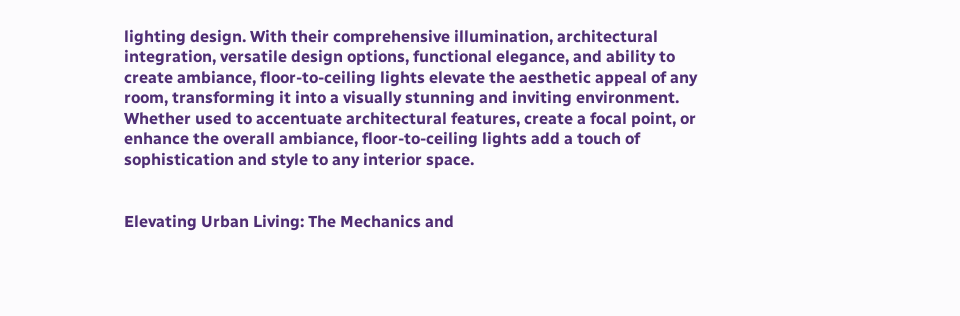lighting design. With their comprehensive illumination, architectural integration, versatile design options, functional elegance, and ability to create ambiance, floor-to-ceiling lights elevate the aesthetic appeal of any room, transforming it into a visually stunning and inviting environment. Whether used to accentuate architectural features, create a focal point, or enhance the overall ambiance, floor-to-ceiling lights add a touch of sophistication and style to any interior space.


Elevating Urban Living: The Mechanics and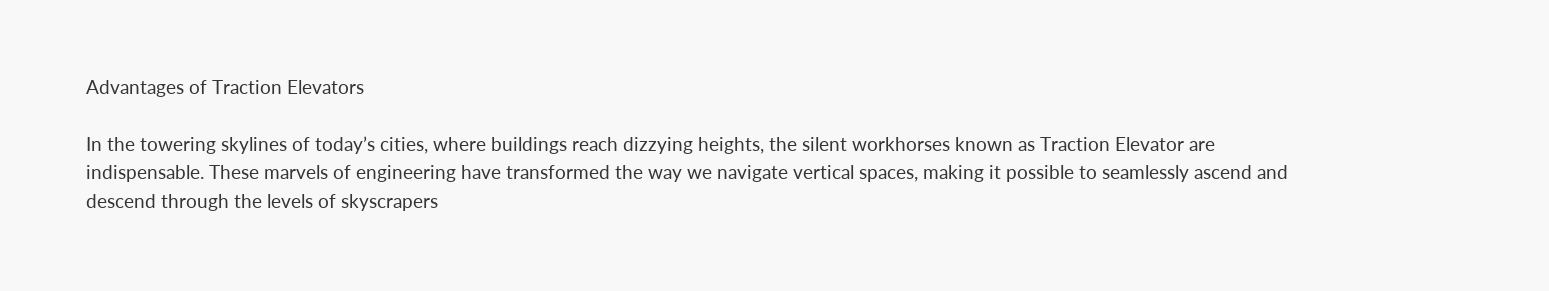Advantages of Traction Elevators

In the towering skylines of today’s cities, where buildings reach dizzying heights, the silent workhorses known as Traction Elevator are indispensable. These marvels of engineering have transformed the way we navigate vertical spaces, making it possible to seamlessly ascend and descend through the levels of skyscrapers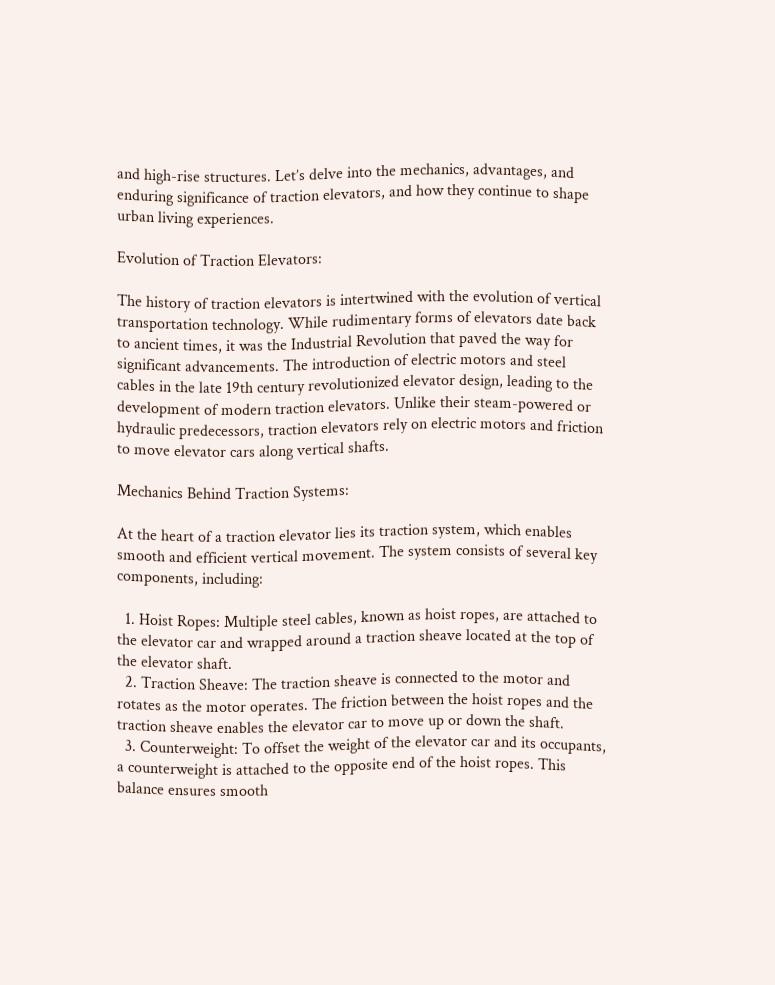and high-rise structures. Let’s delve into the mechanics, advantages, and enduring significance of traction elevators, and how they continue to shape urban living experiences.

Evolution of Traction Elevators:

The history of traction elevators is intertwined with the evolution of vertical transportation technology. While rudimentary forms of elevators date back to ancient times, it was the Industrial Revolution that paved the way for significant advancements. The introduction of electric motors and steel cables in the late 19th century revolutionized elevator design, leading to the development of modern traction elevators. Unlike their steam-powered or hydraulic predecessors, traction elevators rely on electric motors and friction to move elevator cars along vertical shafts.

Mechanics Behind Traction Systems:

At the heart of a traction elevator lies its traction system, which enables smooth and efficient vertical movement. The system consists of several key components, including:

  1. Hoist Ropes: Multiple steel cables, known as hoist ropes, are attached to the elevator car and wrapped around a traction sheave located at the top of the elevator shaft.
  2. Traction Sheave: The traction sheave is connected to the motor and rotates as the motor operates. The friction between the hoist ropes and the traction sheave enables the elevator car to move up or down the shaft.
  3. Counterweight: To offset the weight of the elevator car and its occupants, a counterweight is attached to the opposite end of the hoist ropes. This balance ensures smooth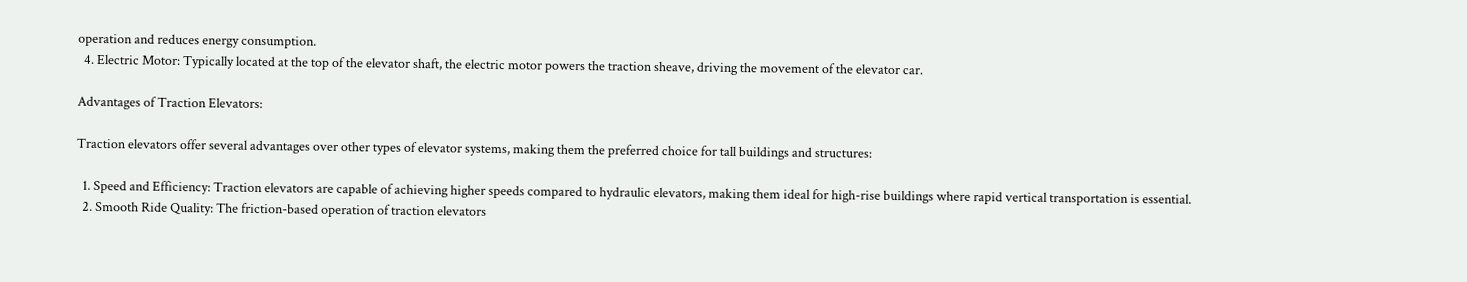operation and reduces energy consumption.
  4. Electric Motor: Typically located at the top of the elevator shaft, the electric motor powers the traction sheave, driving the movement of the elevator car.

Advantages of Traction Elevators:

Traction elevators offer several advantages over other types of elevator systems, making them the preferred choice for tall buildings and structures:

  1. Speed and Efficiency: Traction elevators are capable of achieving higher speeds compared to hydraulic elevators, making them ideal for high-rise buildings where rapid vertical transportation is essential.
  2. Smooth Ride Quality: The friction-based operation of traction elevators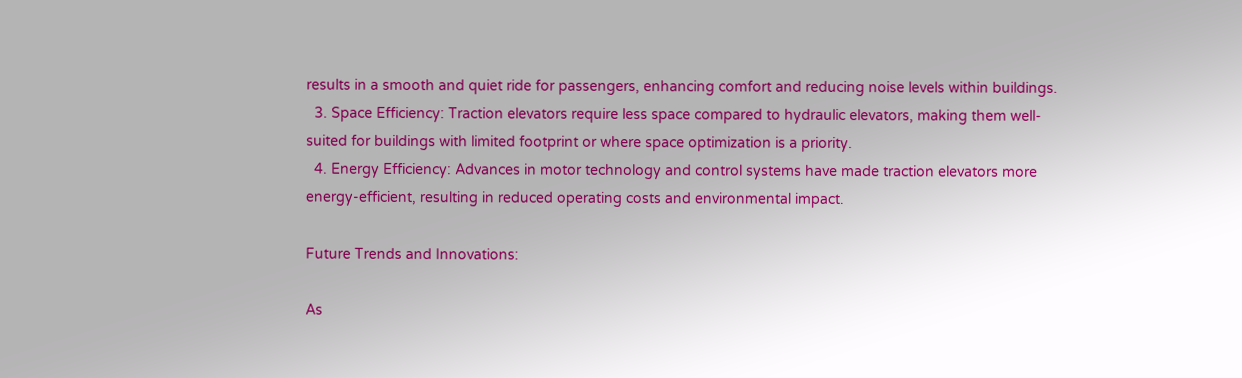results in a smooth and quiet ride for passengers, enhancing comfort and reducing noise levels within buildings.
  3. Space Efficiency: Traction elevators require less space compared to hydraulic elevators, making them well-suited for buildings with limited footprint or where space optimization is a priority.
  4. Energy Efficiency: Advances in motor technology and control systems have made traction elevators more energy-efficient, resulting in reduced operating costs and environmental impact.

Future Trends and Innovations:

As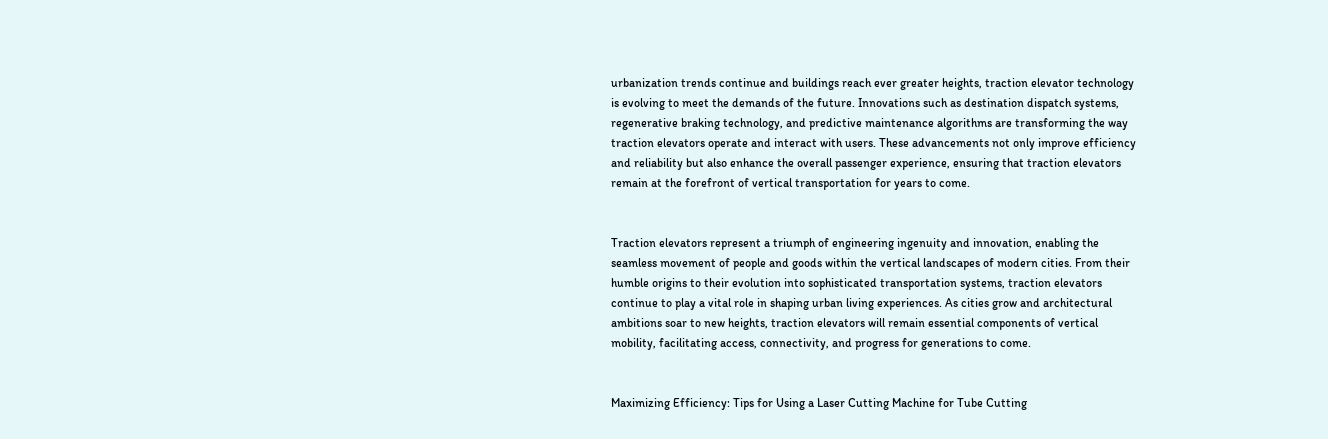urbanization trends continue and buildings reach ever greater heights, traction elevator technology is evolving to meet the demands of the future. Innovations such as destination dispatch systems, regenerative braking technology, and predictive maintenance algorithms are transforming the way traction elevators operate and interact with users. These advancements not only improve efficiency and reliability but also enhance the overall passenger experience, ensuring that traction elevators remain at the forefront of vertical transportation for years to come.


Traction elevators represent a triumph of engineering ingenuity and innovation, enabling the seamless movement of people and goods within the vertical landscapes of modern cities. From their humble origins to their evolution into sophisticated transportation systems, traction elevators continue to play a vital role in shaping urban living experiences. As cities grow and architectural ambitions soar to new heights, traction elevators will remain essential components of vertical mobility, facilitating access, connectivity, and progress for generations to come.


Maximizing Efficiency: Tips for Using a Laser Cutting Machine for Tube Cutting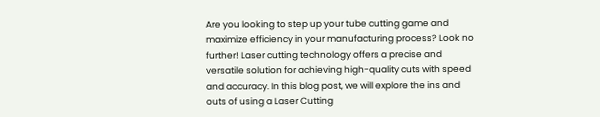Are you looking to step up your tube cutting game and maximize efficiency in your manufacturing process? Look no further! Laser cutting technology offers a precise and versatile solution for achieving high-quality cuts with speed and accuracy. In this blog post, we will explore the ins and outs of using a Laser Cutting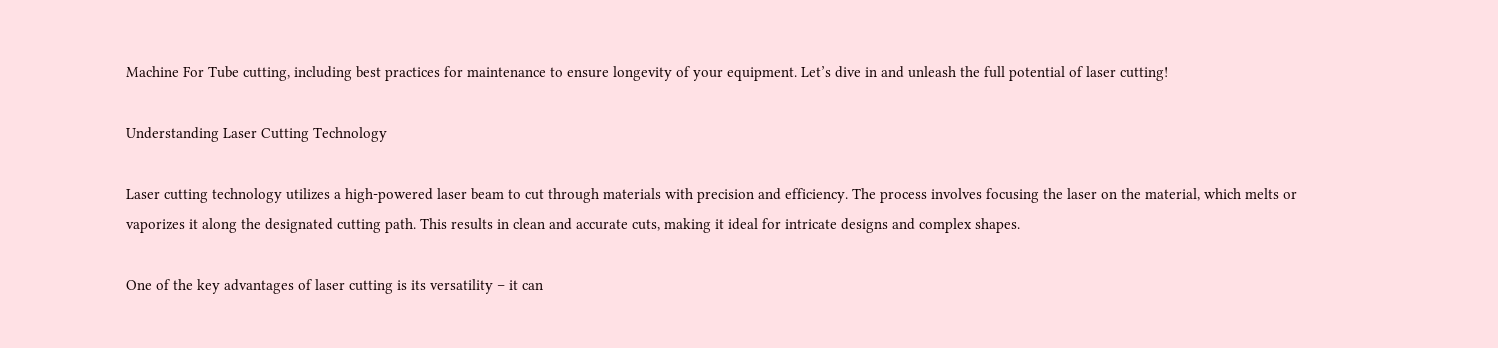Machine For Tube cutting, including best practices for maintenance to ensure longevity of your equipment. Let’s dive in and unleash the full potential of laser cutting!

Understanding Laser Cutting Technology

Laser cutting technology utilizes a high-powered laser beam to cut through materials with precision and efficiency. The process involves focusing the laser on the material, which melts or vaporizes it along the designated cutting path. This results in clean and accurate cuts, making it ideal for intricate designs and complex shapes.

One of the key advantages of laser cutting is its versatility – it can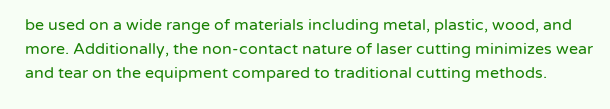be used on a wide range of materials including metal, plastic, wood, and more. Additionally, the non-contact nature of laser cutting minimizes wear and tear on the equipment compared to traditional cutting methods.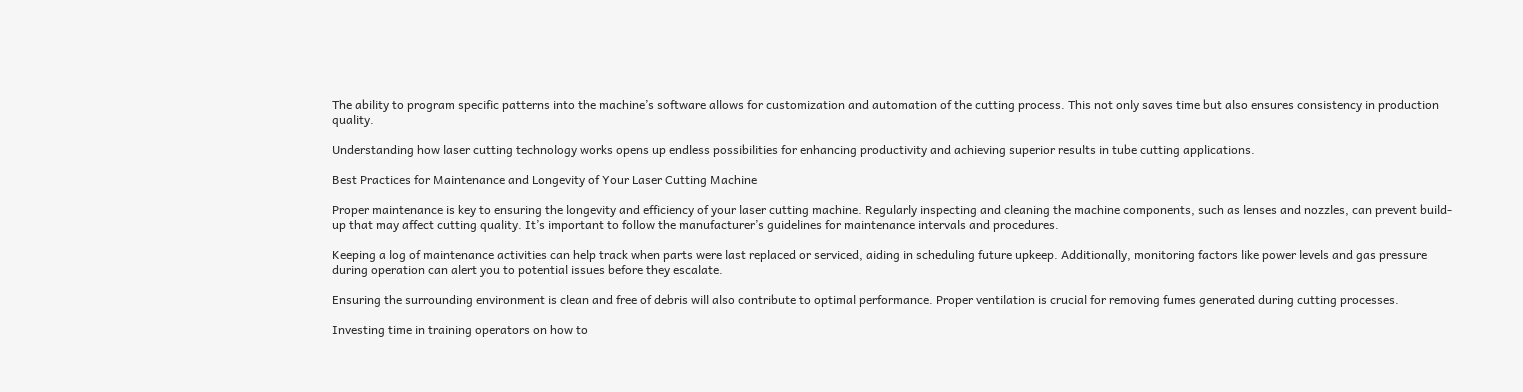The ability to program specific patterns into the machine’s software allows for customization and automation of the cutting process. This not only saves time but also ensures consistency in production quality.

Understanding how laser cutting technology works opens up endless possibilities for enhancing productivity and achieving superior results in tube cutting applications.

Best Practices for Maintenance and Longevity of Your Laser Cutting Machine

Proper maintenance is key to ensuring the longevity and efficiency of your laser cutting machine. Regularly inspecting and cleaning the machine components, such as lenses and nozzles, can prevent build-up that may affect cutting quality. It’s important to follow the manufacturer’s guidelines for maintenance intervals and procedures.

Keeping a log of maintenance activities can help track when parts were last replaced or serviced, aiding in scheduling future upkeep. Additionally, monitoring factors like power levels and gas pressure during operation can alert you to potential issues before they escalate.

Ensuring the surrounding environment is clean and free of debris will also contribute to optimal performance. Proper ventilation is crucial for removing fumes generated during cutting processes.

Investing time in training operators on how to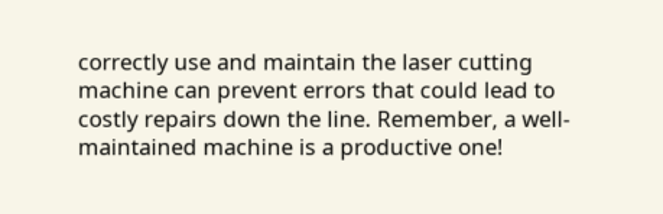correctly use and maintain the laser cutting machine can prevent errors that could lead to costly repairs down the line. Remember, a well-maintained machine is a productive one!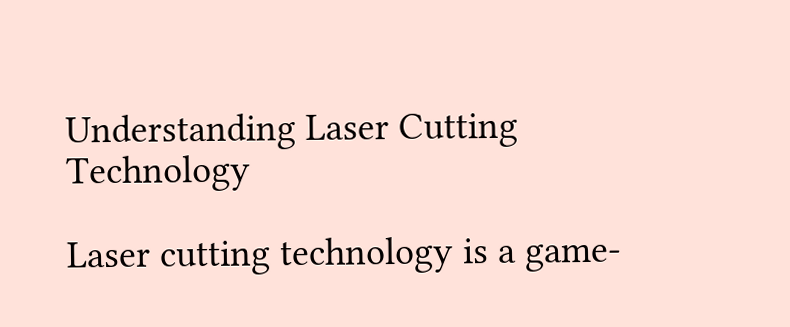Understanding Laser Cutting Technology

Laser cutting technology is a game-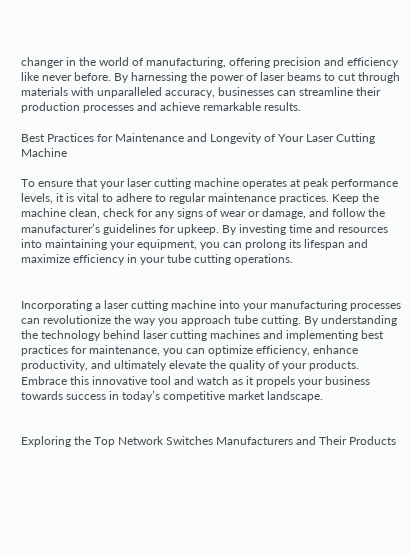changer in the world of manufacturing, offering precision and efficiency like never before. By harnessing the power of laser beams to cut through materials with unparalleled accuracy, businesses can streamline their production processes and achieve remarkable results.

Best Practices for Maintenance and Longevity of Your Laser Cutting Machine

To ensure that your laser cutting machine operates at peak performance levels, it is vital to adhere to regular maintenance practices. Keep the machine clean, check for any signs of wear or damage, and follow the manufacturer’s guidelines for upkeep. By investing time and resources into maintaining your equipment, you can prolong its lifespan and maximize efficiency in your tube cutting operations.


Incorporating a laser cutting machine into your manufacturing processes can revolutionize the way you approach tube cutting. By understanding the technology behind laser cutting machines and implementing best practices for maintenance, you can optimize efficiency, enhance productivity, and ultimately elevate the quality of your products. Embrace this innovative tool and watch as it propels your business towards success in today’s competitive market landscape.


Exploring the Top Network Switches Manufacturers and Their Products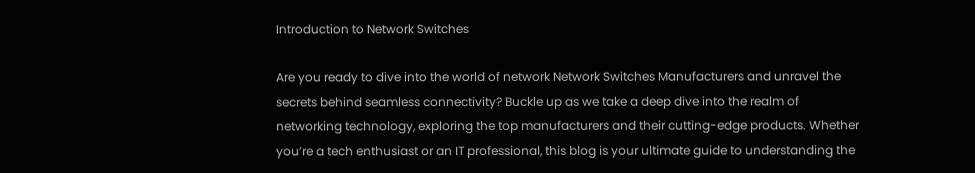Introduction to Network Switches

Are you ready to dive into the world of network Network Switches Manufacturers and unravel the secrets behind seamless connectivity? Buckle up as we take a deep dive into the realm of networking technology, exploring the top manufacturers and their cutting-edge products. Whether you’re a tech enthusiast or an IT professional, this blog is your ultimate guide to understanding the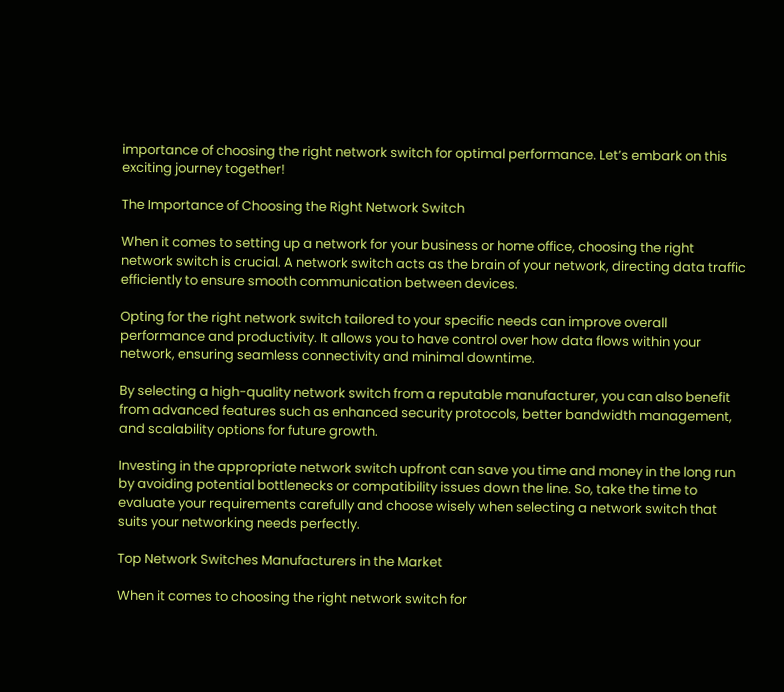importance of choosing the right network switch for optimal performance. Let’s embark on this exciting journey together!

The Importance of Choosing the Right Network Switch

When it comes to setting up a network for your business or home office, choosing the right network switch is crucial. A network switch acts as the brain of your network, directing data traffic efficiently to ensure smooth communication between devices.

Opting for the right network switch tailored to your specific needs can improve overall performance and productivity. It allows you to have control over how data flows within your network, ensuring seamless connectivity and minimal downtime.

By selecting a high-quality network switch from a reputable manufacturer, you can also benefit from advanced features such as enhanced security protocols, better bandwidth management, and scalability options for future growth.

Investing in the appropriate network switch upfront can save you time and money in the long run by avoiding potential bottlenecks or compatibility issues down the line. So, take the time to evaluate your requirements carefully and choose wisely when selecting a network switch that suits your networking needs perfectly.

Top Network Switches Manufacturers in the Market

When it comes to choosing the right network switch for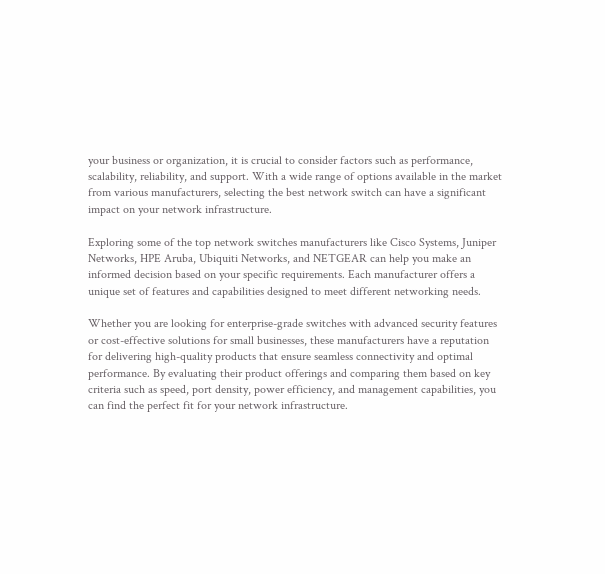your business or organization, it is crucial to consider factors such as performance, scalability, reliability, and support. With a wide range of options available in the market from various manufacturers, selecting the best network switch can have a significant impact on your network infrastructure.

Exploring some of the top network switches manufacturers like Cisco Systems, Juniper Networks, HPE Aruba, Ubiquiti Networks, and NETGEAR can help you make an informed decision based on your specific requirements. Each manufacturer offers a unique set of features and capabilities designed to meet different networking needs.

Whether you are looking for enterprise-grade switches with advanced security features or cost-effective solutions for small businesses, these manufacturers have a reputation for delivering high-quality products that ensure seamless connectivity and optimal performance. By evaluating their product offerings and comparing them based on key criteria such as speed, port density, power efficiency, and management capabilities, you can find the perfect fit for your network infrastructure.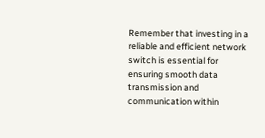Remember that investing in a reliable and efficient network switch is essential for ensuring smooth data transmission and communication within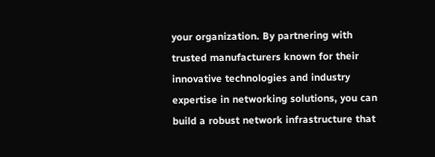your organization. By partnering with trusted manufacturers known for their innovative technologies and industry expertise in networking solutions, you can build a robust network infrastructure that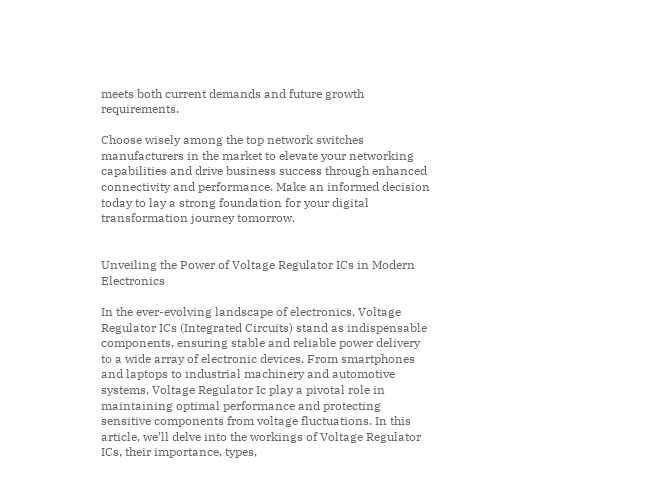meets both current demands and future growth requirements.

Choose wisely among the top network switches manufacturers in the market to elevate your networking capabilities and drive business success through enhanced connectivity and performance. Make an informed decision today to lay a strong foundation for your digital transformation journey tomorrow.


Unveiling the Power of Voltage Regulator ICs in Modern Electronics

In the ever-evolving landscape of electronics, Voltage Regulator ICs (Integrated Circuits) stand as indispensable components, ensuring stable and reliable power delivery to a wide array of electronic devices. From smartphones and laptops to industrial machinery and automotive systems, Voltage Regulator Ic play a pivotal role in maintaining optimal performance and protecting sensitive components from voltage fluctuations. In this article, we’ll delve into the workings of Voltage Regulator ICs, their importance, types,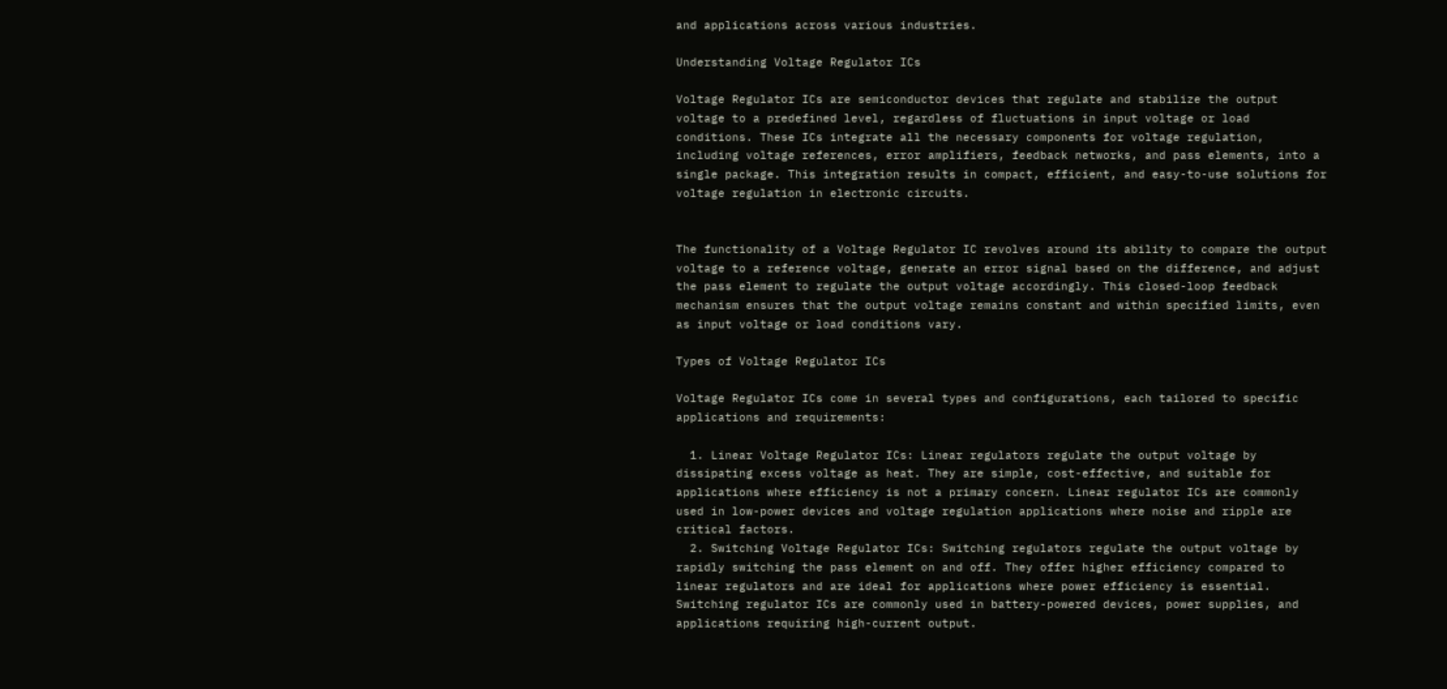and applications across various industries.

Understanding Voltage Regulator ICs

Voltage Regulator ICs are semiconductor devices that regulate and stabilize the output voltage to a predefined level, regardless of fluctuations in input voltage or load conditions. These ICs integrate all the necessary components for voltage regulation, including voltage references, error amplifiers, feedback networks, and pass elements, into a single package. This integration results in compact, efficient, and easy-to-use solutions for voltage regulation in electronic circuits.


The functionality of a Voltage Regulator IC revolves around its ability to compare the output voltage to a reference voltage, generate an error signal based on the difference, and adjust the pass element to regulate the output voltage accordingly. This closed-loop feedback mechanism ensures that the output voltage remains constant and within specified limits, even as input voltage or load conditions vary.

Types of Voltage Regulator ICs

Voltage Regulator ICs come in several types and configurations, each tailored to specific applications and requirements:

  1. Linear Voltage Regulator ICs: Linear regulators regulate the output voltage by dissipating excess voltage as heat. They are simple, cost-effective, and suitable for applications where efficiency is not a primary concern. Linear regulator ICs are commonly used in low-power devices and voltage regulation applications where noise and ripple are critical factors.
  2. Switching Voltage Regulator ICs: Switching regulators regulate the output voltage by rapidly switching the pass element on and off. They offer higher efficiency compared to linear regulators and are ideal for applications where power efficiency is essential. Switching regulator ICs are commonly used in battery-powered devices, power supplies, and applications requiring high-current output.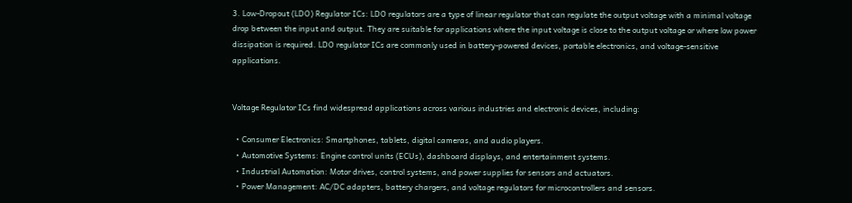3. Low-Dropout (LDO) Regulator ICs: LDO regulators are a type of linear regulator that can regulate the output voltage with a minimal voltage drop between the input and output. They are suitable for applications where the input voltage is close to the output voltage or where low power dissipation is required. LDO regulator ICs are commonly used in battery-powered devices, portable electronics, and voltage-sensitive applications.


Voltage Regulator ICs find widespread applications across various industries and electronic devices, including:

  • Consumer Electronics: Smartphones, tablets, digital cameras, and audio players.
  • Automotive Systems: Engine control units (ECUs), dashboard displays, and entertainment systems.
  • Industrial Automation: Motor drives, control systems, and power supplies for sensors and actuators.
  • Power Management: AC/DC adapters, battery chargers, and voltage regulators for microcontrollers and sensors.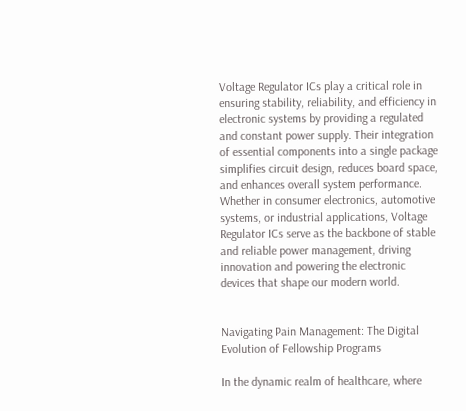Voltage Regulator ICs play a critical role in ensuring stability, reliability, and efficiency in electronic systems by providing a regulated and constant power supply. Their integration of essential components into a single package simplifies circuit design, reduces board space, and enhances overall system performance. Whether in consumer electronics, automotive systems, or industrial applications, Voltage Regulator ICs serve as the backbone of stable and reliable power management, driving innovation and powering the electronic devices that shape our modern world.


Navigating Pain Management: The Digital Evolution of Fellowship Programs

In the dynamic realm of healthcare, where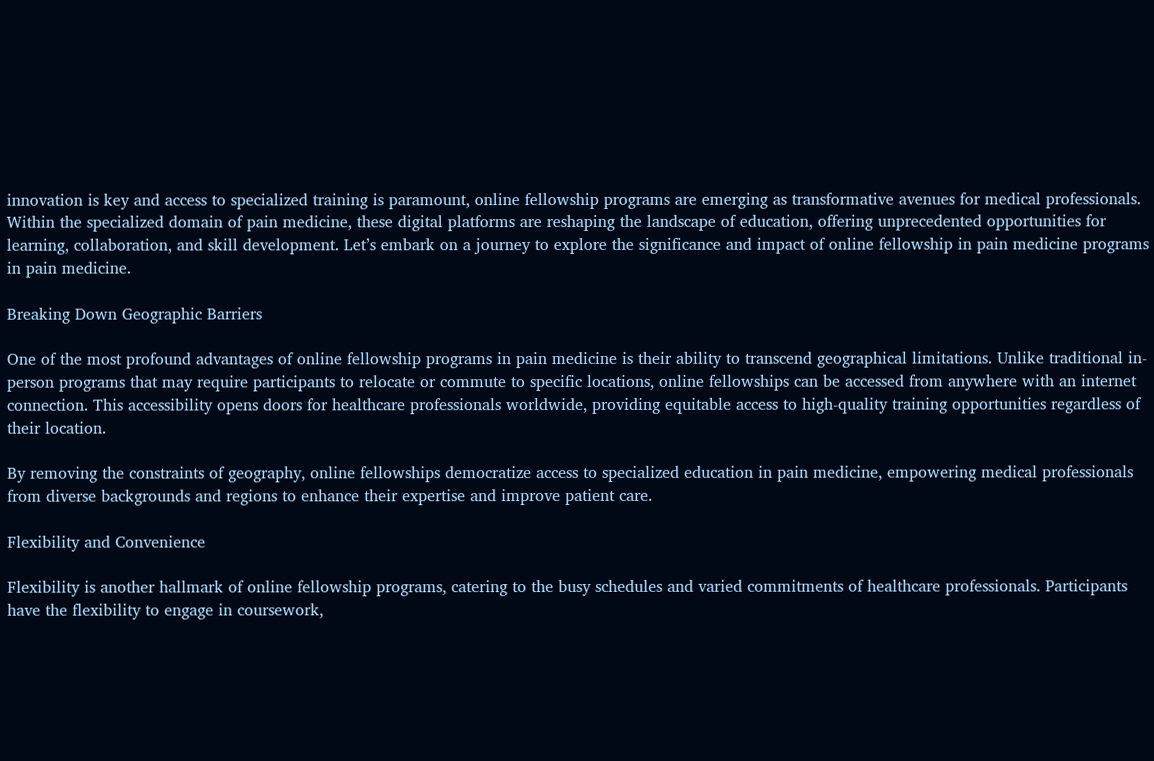innovation is key and access to specialized training is paramount, online fellowship programs are emerging as transformative avenues for medical professionals. Within the specialized domain of pain medicine, these digital platforms are reshaping the landscape of education, offering unprecedented opportunities for learning, collaboration, and skill development. Let’s embark on a journey to explore the significance and impact of online fellowship in pain medicine programs in pain medicine.

Breaking Down Geographic Barriers

One of the most profound advantages of online fellowship programs in pain medicine is their ability to transcend geographical limitations. Unlike traditional in-person programs that may require participants to relocate or commute to specific locations, online fellowships can be accessed from anywhere with an internet connection. This accessibility opens doors for healthcare professionals worldwide, providing equitable access to high-quality training opportunities regardless of their location.

By removing the constraints of geography, online fellowships democratize access to specialized education in pain medicine, empowering medical professionals from diverse backgrounds and regions to enhance their expertise and improve patient care.

Flexibility and Convenience

Flexibility is another hallmark of online fellowship programs, catering to the busy schedules and varied commitments of healthcare professionals. Participants have the flexibility to engage in coursework,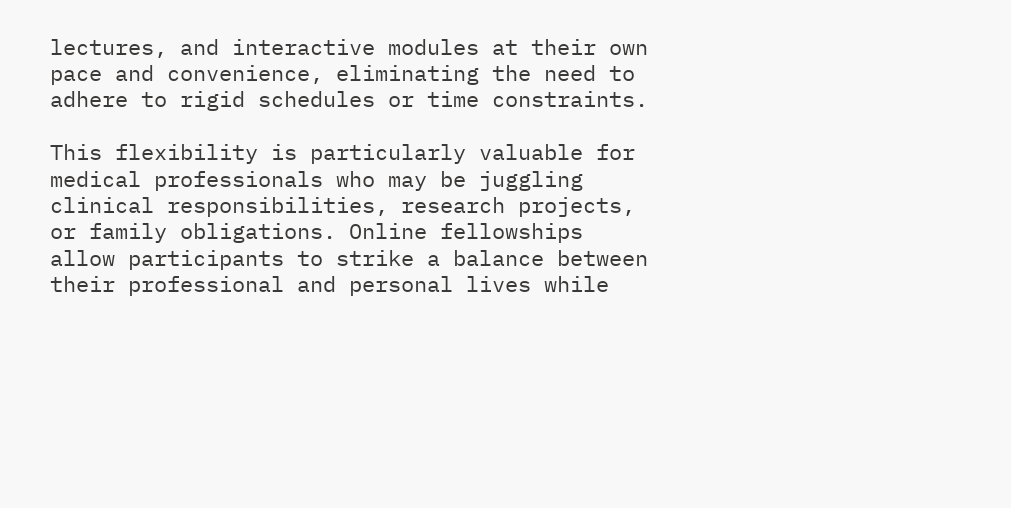lectures, and interactive modules at their own pace and convenience, eliminating the need to adhere to rigid schedules or time constraints.

This flexibility is particularly valuable for medical professionals who may be juggling clinical responsibilities, research projects, or family obligations. Online fellowships allow participants to strike a balance between their professional and personal lives while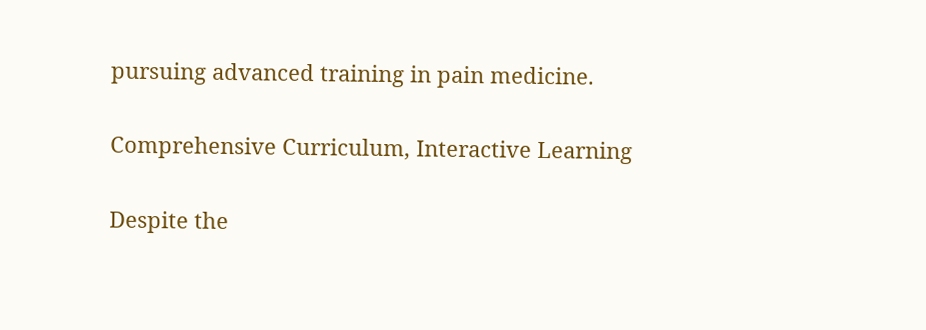pursuing advanced training in pain medicine.

Comprehensive Curriculum, Interactive Learning

Despite the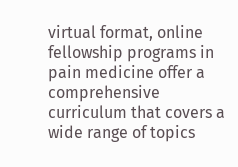virtual format, online fellowship programs in pain medicine offer a comprehensive curriculum that covers a wide range of topics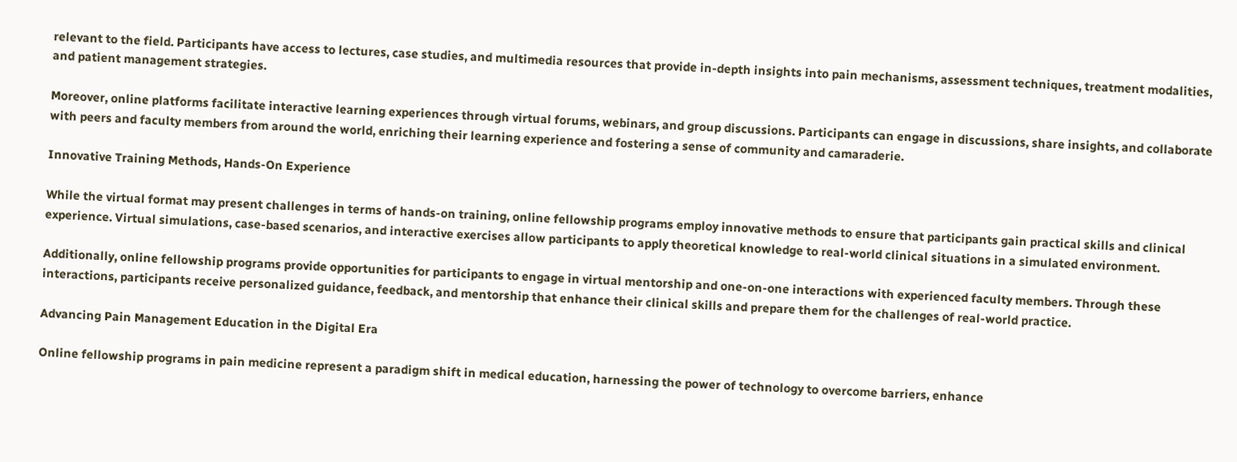relevant to the field. Participants have access to lectures, case studies, and multimedia resources that provide in-depth insights into pain mechanisms, assessment techniques, treatment modalities, and patient management strategies.

Moreover, online platforms facilitate interactive learning experiences through virtual forums, webinars, and group discussions. Participants can engage in discussions, share insights, and collaborate with peers and faculty members from around the world, enriching their learning experience and fostering a sense of community and camaraderie.

Innovative Training Methods, Hands-On Experience

While the virtual format may present challenges in terms of hands-on training, online fellowship programs employ innovative methods to ensure that participants gain practical skills and clinical experience. Virtual simulations, case-based scenarios, and interactive exercises allow participants to apply theoretical knowledge to real-world clinical situations in a simulated environment.

Additionally, online fellowship programs provide opportunities for participants to engage in virtual mentorship and one-on-one interactions with experienced faculty members. Through these interactions, participants receive personalized guidance, feedback, and mentorship that enhance their clinical skills and prepare them for the challenges of real-world practice.

Advancing Pain Management Education in the Digital Era

Online fellowship programs in pain medicine represent a paradigm shift in medical education, harnessing the power of technology to overcome barriers, enhance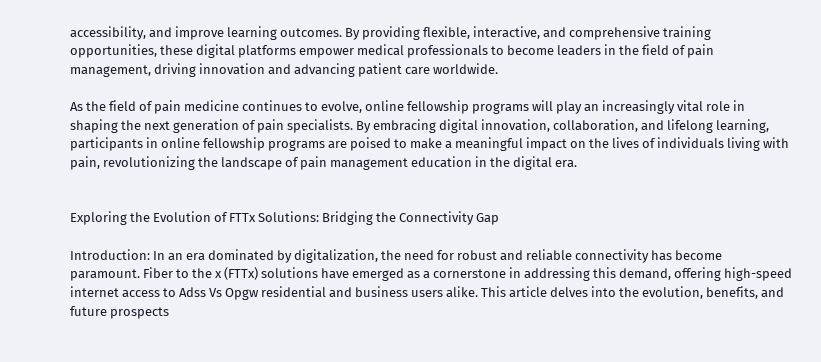accessibility, and improve learning outcomes. By providing flexible, interactive, and comprehensive training opportunities, these digital platforms empower medical professionals to become leaders in the field of pain management, driving innovation and advancing patient care worldwide.

As the field of pain medicine continues to evolve, online fellowship programs will play an increasingly vital role in shaping the next generation of pain specialists. By embracing digital innovation, collaboration, and lifelong learning, participants in online fellowship programs are poised to make a meaningful impact on the lives of individuals living with pain, revolutionizing the landscape of pain management education in the digital era.


Exploring the Evolution of FTTx Solutions: Bridging the Connectivity Gap

Introduction: In an era dominated by digitalization, the need for robust and reliable connectivity has become paramount. Fiber to the x (FTTx) solutions have emerged as a cornerstone in addressing this demand, offering high-speed internet access to Adss Vs Opgw residential and business users alike. This article delves into the evolution, benefits, and future prospects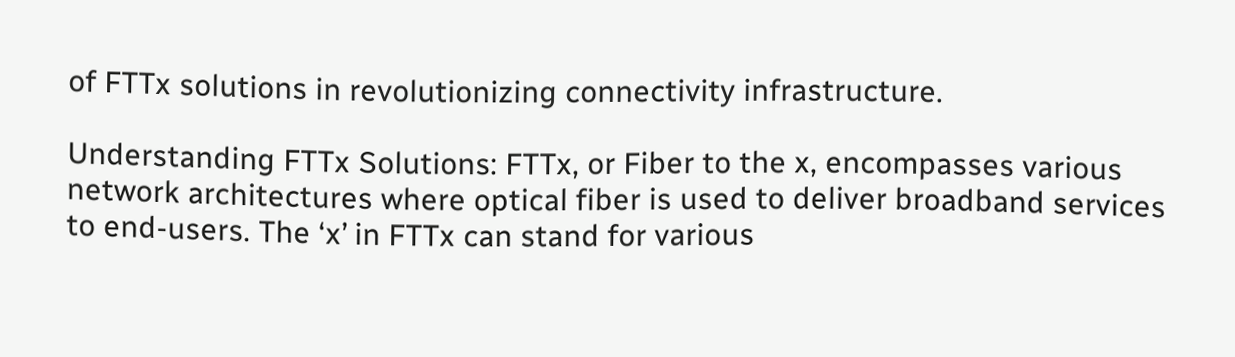of FTTx solutions in revolutionizing connectivity infrastructure.

Understanding FTTx Solutions: FTTx, or Fiber to the x, encompasses various network architectures where optical fiber is used to deliver broadband services to end-users. The ‘x’ in FTTx can stand for various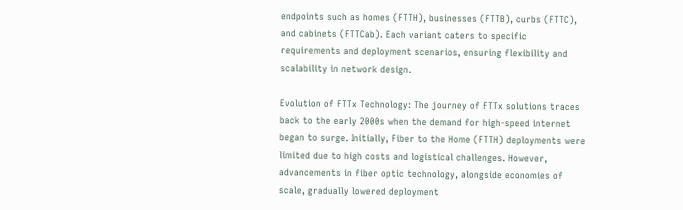endpoints such as homes (FTTH), businesses (FTTB), curbs (FTTC), and cabinets (FTTCab). Each variant caters to specific requirements and deployment scenarios, ensuring flexibility and scalability in network design.

Evolution of FTTx Technology: The journey of FTTx solutions traces back to the early 2000s when the demand for high-speed internet began to surge. Initially, Fiber to the Home (FTTH) deployments were limited due to high costs and logistical challenges. However, advancements in fiber optic technology, alongside economies of scale, gradually lowered deployment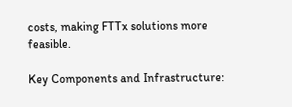costs, making FTTx solutions more feasible.

Key Components and Infrastructure: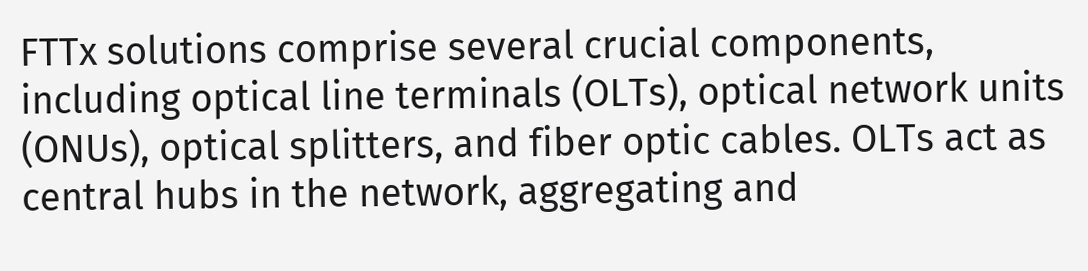FTTx solutions comprise several crucial components, including optical line terminals (OLTs), optical network units (ONUs), optical splitters, and fiber optic cables. OLTs act as central hubs in the network, aggregating and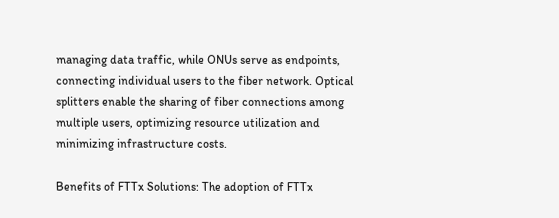managing data traffic, while ONUs serve as endpoints, connecting individual users to the fiber network. Optical splitters enable the sharing of fiber connections among multiple users, optimizing resource utilization and minimizing infrastructure costs.

Benefits of FTTx Solutions: The adoption of FTTx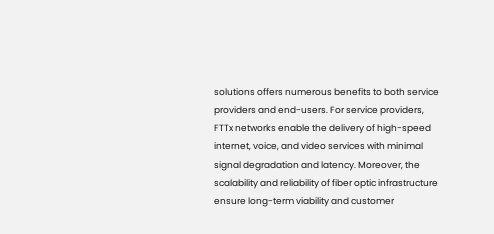solutions offers numerous benefits to both service providers and end-users. For service providers, FTTx networks enable the delivery of high-speed internet, voice, and video services with minimal signal degradation and latency. Moreover, the scalability and reliability of fiber optic infrastructure ensure long-term viability and customer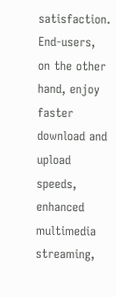satisfaction. End-users, on the other hand, enjoy faster download and upload speeds, enhanced multimedia streaming,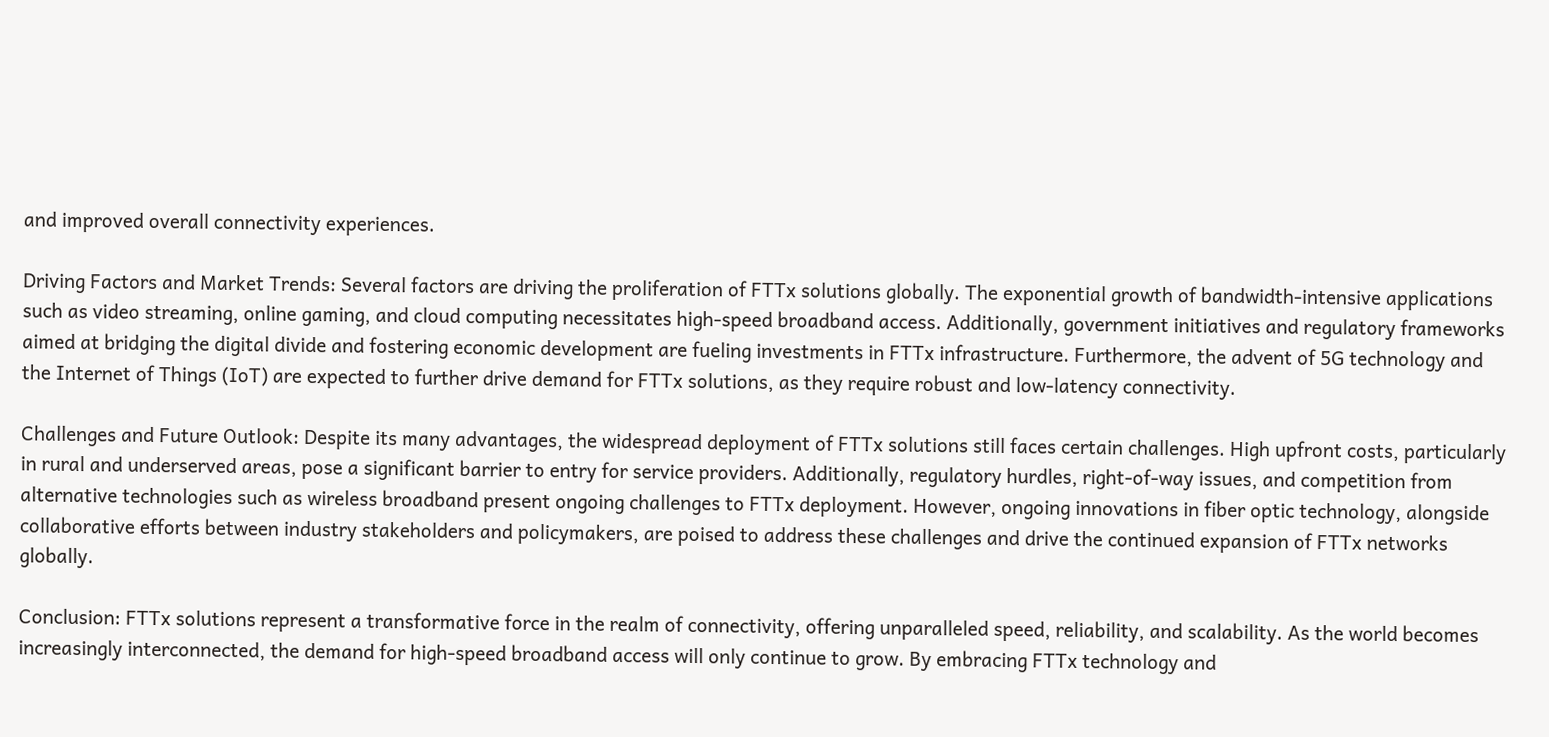and improved overall connectivity experiences.

Driving Factors and Market Trends: Several factors are driving the proliferation of FTTx solutions globally. The exponential growth of bandwidth-intensive applications such as video streaming, online gaming, and cloud computing necessitates high-speed broadband access. Additionally, government initiatives and regulatory frameworks aimed at bridging the digital divide and fostering economic development are fueling investments in FTTx infrastructure. Furthermore, the advent of 5G technology and the Internet of Things (IoT) are expected to further drive demand for FTTx solutions, as they require robust and low-latency connectivity.

Challenges and Future Outlook: Despite its many advantages, the widespread deployment of FTTx solutions still faces certain challenges. High upfront costs, particularly in rural and underserved areas, pose a significant barrier to entry for service providers. Additionally, regulatory hurdles, right-of-way issues, and competition from alternative technologies such as wireless broadband present ongoing challenges to FTTx deployment. However, ongoing innovations in fiber optic technology, alongside collaborative efforts between industry stakeholders and policymakers, are poised to address these challenges and drive the continued expansion of FTTx networks globally.

Conclusion: FTTx solutions represent a transformative force in the realm of connectivity, offering unparalleled speed, reliability, and scalability. As the world becomes increasingly interconnected, the demand for high-speed broadband access will only continue to grow. By embracing FTTx technology and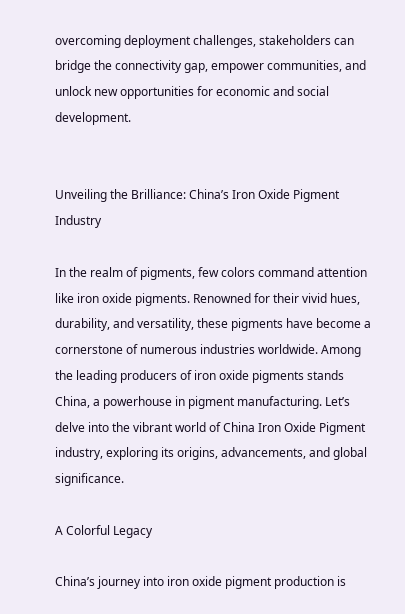overcoming deployment challenges, stakeholders can bridge the connectivity gap, empower communities, and unlock new opportunities for economic and social development.


Unveiling the Brilliance: China’s Iron Oxide Pigment Industry

In the realm of pigments, few colors command attention like iron oxide pigments. Renowned for their vivid hues, durability, and versatility, these pigments have become a cornerstone of numerous industries worldwide. Among the leading producers of iron oxide pigments stands China, a powerhouse in pigment manufacturing. Let’s delve into the vibrant world of China Iron Oxide Pigment industry, exploring its origins, advancements, and global significance.

A Colorful Legacy

China’s journey into iron oxide pigment production is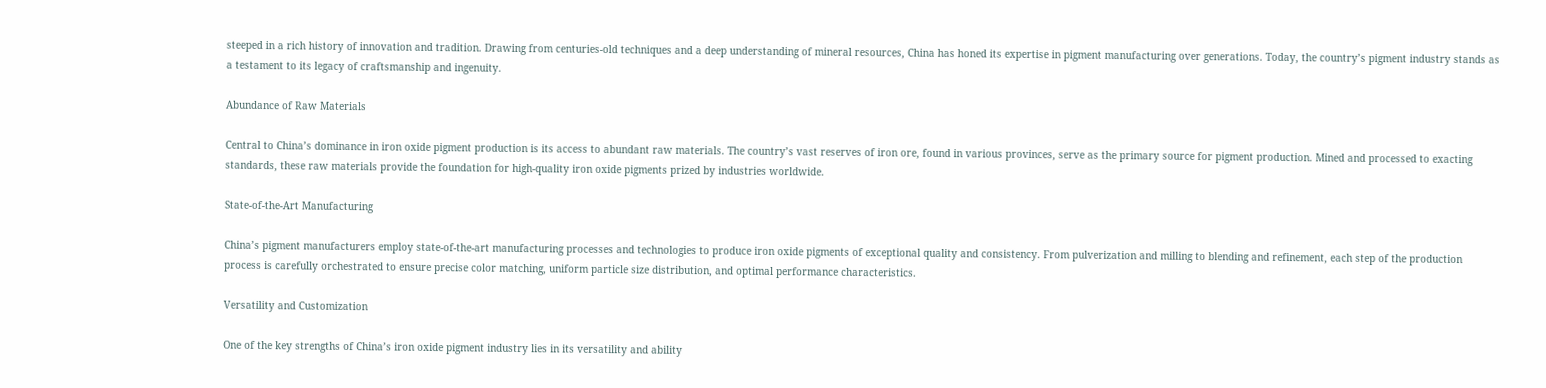steeped in a rich history of innovation and tradition. Drawing from centuries-old techniques and a deep understanding of mineral resources, China has honed its expertise in pigment manufacturing over generations. Today, the country’s pigment industry stands as a testament to its legacy of craftsmanship and ingenuity.

Abundance of Raw Materials

Central to China’s dominance in iron oxide pigment production is its access to abundant raw materials. The country’s vast reserves of iron ore, found in various provinces, serve as the primary source for pigment production. Mined and processed to exacting standards, these raw materials provide the foundation for high-quality iron oxide pigments prized by industries worldwide.

State-of-the-Art Manufacturing

China’s pigment manufacturers employ state-of-the-art manufacturing processes and technologies to produce iron oxide pigments of exceptional quality and consistency. From pulverization and milling to blending and refinement, each step of the production process is carefully orchestrated to ensure precise color matching, uniform particle size distribution, and optimal performance characteristics.

Versatility and Customization

One of the key strengths of China’s iron oxide pigment industry lies in its versatility and ability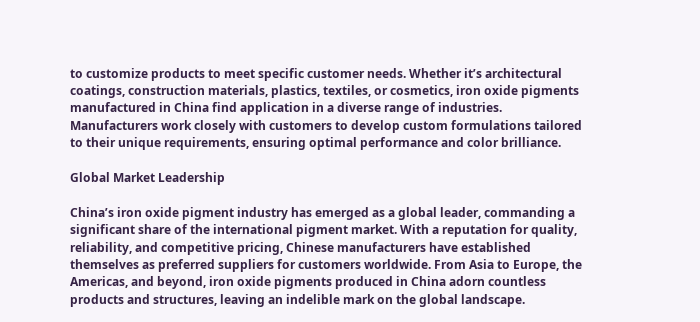to customize products to meet specific customer needs. Whether it’s architectural coatings, construction materials, plastics, textiles, or cosmetics, iron oxide pigments manufactured in China find application in a diverse range of industries. Manufacturers work closely with customers to develop custom formulations tailored to their unique requirements, ensuring optimal performance and color brilliance.

Global Market Leadership

China’s iron oxide pigment industry has emerged as a global leader, commanding a significant share of the international pigment market. With a reputation for quality, reliability, and competitive pricing, Chinese manufacturers have established themselves as preferred suppliers for customers worldwide. From Asia to Europe, the Americas, and beyond, iron oxide pigments produced in China adorn countless products and structures, leaving an indelible mark on the global landscape.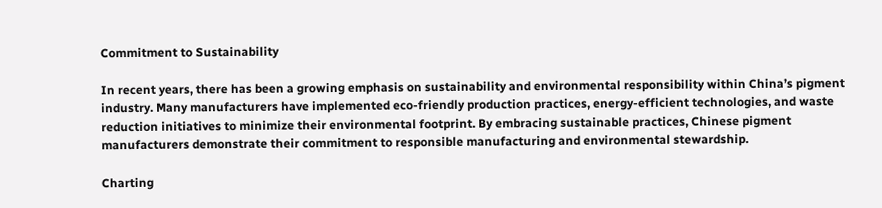Commitment to Sustainability

In recent years, there has been a growing emphasis on sustainability and environmental responsibility within China’s pigment industry. Many manufacturers have implemented eco-friendly production practices, energy-efficient technologies, and waste reduction initiatives to minimize their environmental footprint. By embracing sustainable practices, Chinese pigment manufacturers demonstrate their commitment to responsible manufacturing and environmental stewardship.

Charting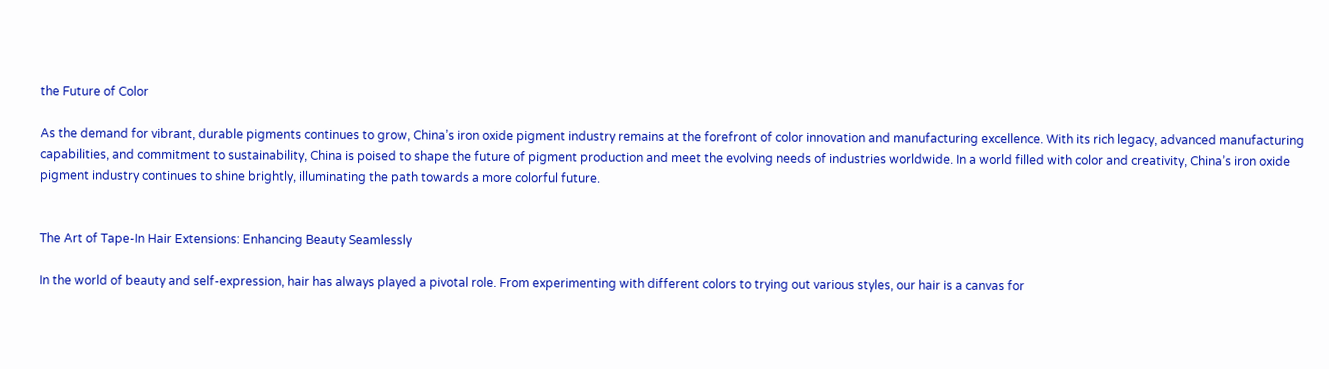the Future of Color

As the demand for vibrant, durable pigments continues to grow, China’s iron oxide pigment industry remains at the forefront of color innovation and manufacturing excellence. With its rich legacy, advanced manufacturing capabilities, and commitment to sustainability, China is poised to shape the future of pigment production and meet the evolving needs of industries worldwide. In a world filled with color and creativity, China’s iron oxide pigment industry continues to shine brightly, illuminating the path towards a more colorful future.


The Art of Tape-In Hair Extensions: Enhancing Beauty Seamlessly

In the world of beauty and self-expression, hair has always played a pivotal role. From experimenting with different colors to trying out various styles, our hair is a canvas for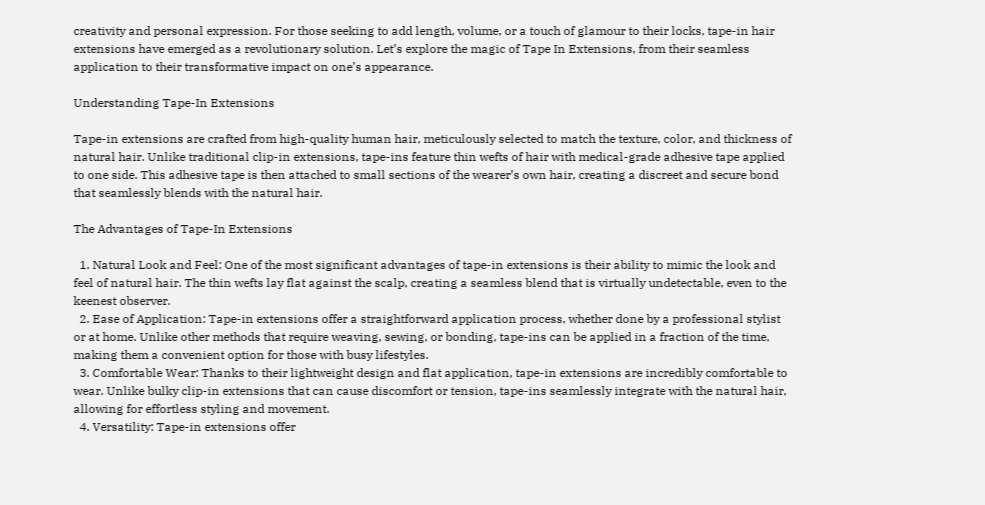creativity and personal expression. For those seeking to add length, volume, or a touch of glamour to their locks, tape-in hair extensions have emerged as a revolutionary solution. Let’s explore the magic of Tape In Extensions, from their seamless application to their transformative impact on one’s appearance.

Understanding Tape-In Extensions

Tape-in extensions are crafted from high-quality human hair, meticulously selected to match the texture, color, and thickness of natural hair. Unlike traditional clip-in extensions, tape-ins feature thin wefts of hair with medical-grade adhesive tape applied to one side. This adhesive tape is then attached to small sections of the wearer’s own hair, creating a discreet and secure bond that seamlessly blends with the natural hair.

The Advantages of Tape-In Extensions

  1. Natural Look and Feel: One of the most significant advantages of tape-in extensions is their ability to mimic the look and feel of natural hair. The thin wefts lay flat against the scalp, creating a seamless blend that is virtually undetectable, even to the keenest observer.
  2. Ease of Application: Tape-in extensions offer a straightforward application process, whether done by a professional stylist or at home. Unlike other methods that require weaving, sewing, or bonding, tape-ins can be applied in a fraction of the time, making them a convenient option for those with busy lifestyles.
  3. Comfortable Wear: Thanks to their lightweight design and flat application, tape-in extensions are incredibly comfortable to wear. Unlike bulky clip-in extensions that can cause discomfort or tension, tape-ins seamlessly integrate with the natural hair, allowing for effortless styling and movement.
  4. Versatility: Tape-in extensions offer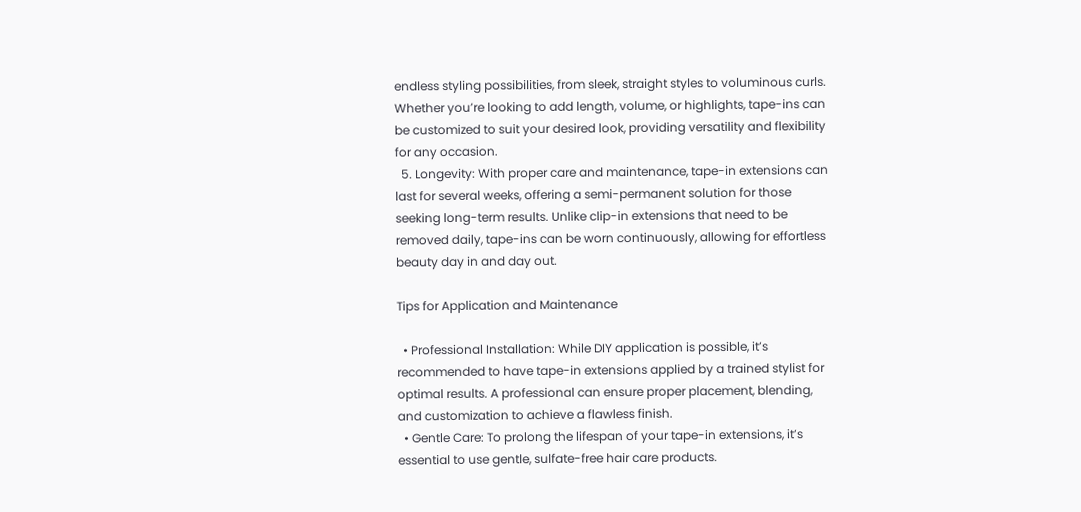endless styling possibilities, from sleek, straight styles to voluminous curls. Whether you’re looking to add length, volume, or highlights, tape-ins can be customized to suit your desired look, providing versatility and flexibility for any occasion.
  5. Longevity: With proper care and maintenance, tape-in extensions can last for several weeks, offering a semi-permanent solution for those seeking long-term results. Unlike clip-in extensions that need to be removed daily, tape-ins can be worn continuously, allowing for effortless beauty day in and day out.

Tips for Application and Maintenance

  • Professional Installation: While DIY application is possible, it’s recommended to have tape-in extensions applied by a trained stylist for optimal results. A professional can ensure proper placement, blending, and customization to achieve a flawless finish.
  • Gentle Care: To prolong the lifespan of your tape-in extensions, it’s essential to use gentle, sulfate-free hair care products.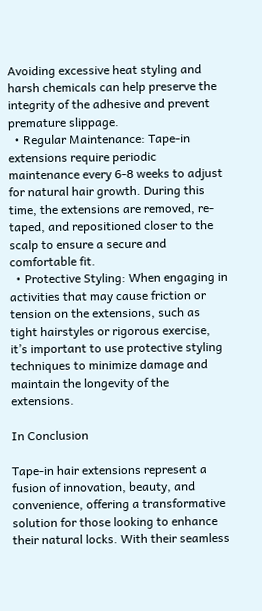Avoiding excessive heat styling and harsh chemicals can help preserve the integrity of the adhesive and prevent premature slippage.
  • Regular Maintenance: Tape-in extensions require periodic maintenance every 6-8 weeks to adjust for natural hair growth. During this time, the extensions are removed, re-taped, and repositioned closer to the scalp to ensure a secure and comfortable fit.
  • Protective Styling: When engaging in activities that may cause friction or tension on the extensions, such as tight hairstyles or rigorous exercise, it’s important to use protective styling techniques to minimize damage and maintain the longevity of the extensions.

In Conclusion

Tape-in hair extensions represent a fusion of innovation, beauty, and convenience, offering a transformative solution for those looking to enhance their natural locks. With their seamless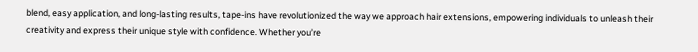blend, easy application, and long-lasting results, tape-ins have revolutionized the way we approach hair extensions, empowering individuals to unleash their creativity and express their unique style with confidence. Whether you’re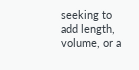seeking to add length, volume, or a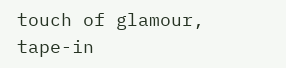touch of glamour, tape-in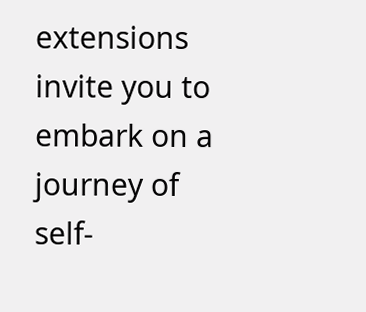extensions invite you to embark on a journey of self-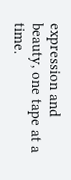expression and beauty, one tape at a time.